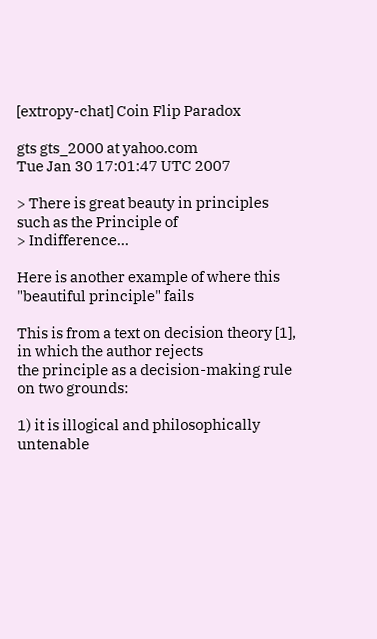[extropy-chat] Coin Flip Paradox

gts gts_2000 at yahoo.com
Tue Jan 30 17:01:47 UTC 2007

> There is great beauty in principles such as the Principle of
> Indifference...

Here is another example of where this "beautiful principle" fails

This is from a text on decision theory [1], in which the author rejects
the principle as a decision-making rule on two grounds:

1) it is illogical and philosophically untenable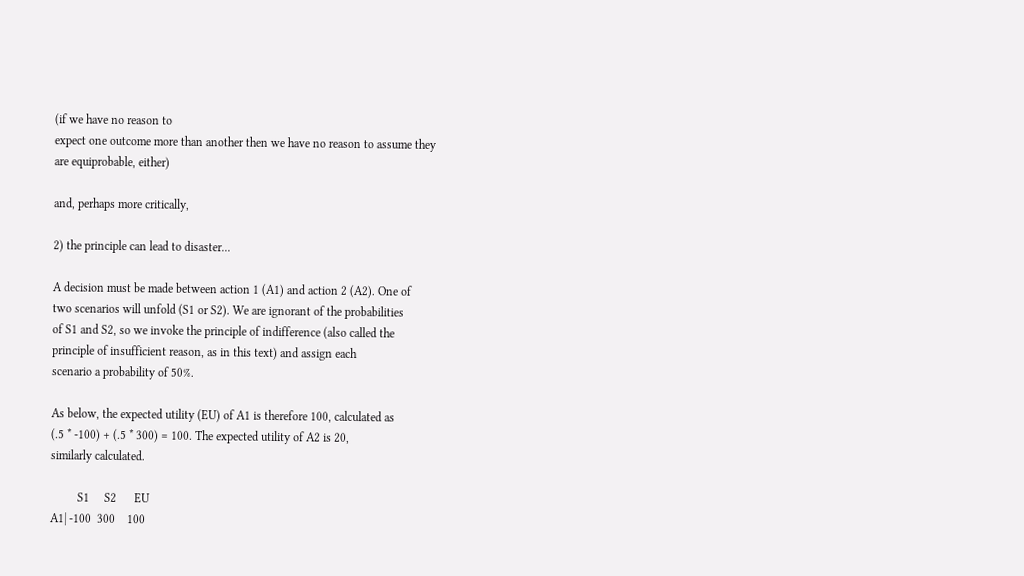(if we have no reason to
expect one outcome more than another then we have no reason to assume they
are equiprobable, either)

and, perhaps more critically,

2) the principle can lead to disaster...

A decision must be made between action 1 (A1) and action 2 (A2). One of
two scenarios will unfold (S1 or S2). We are ignorant of the probabilities
of S1 and S2, so we invoke the principle of indifference (also called the
principle of insufficient reason, as in this text) and assign each
scenario a probability of 50%.

As below, the expected utility (EU) of A1 is therefore 100, calculated as
(.5 * -100) + (.5 * 300) = 100. The expected utility of A2 is 20,
similarly calculated.

         S1     S2      EU
A1| -100  300    100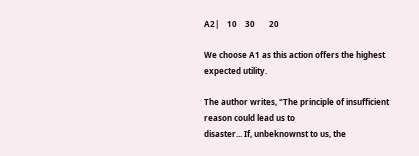A2|    10    30       20

We choose A1 as this action offers the highest expected utility.

The author writes, "The principle of insufficient reason could lead us to
disaster... If, unbeknownst to us, the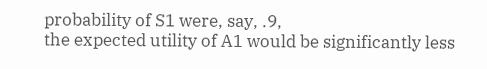probability of S1 were, say, .9,
the expected utility of A1 would be significantly less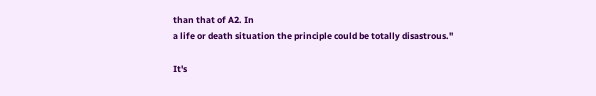than that of A2. In
a life or death situation the principle could be totally disastrous."

It's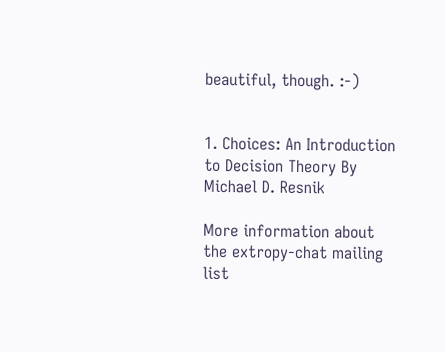beautiful, though. :-)


1. Choices: An Introduction to Decision Theory By Michael D. Resnik

More information about the extropy-chat mailing list